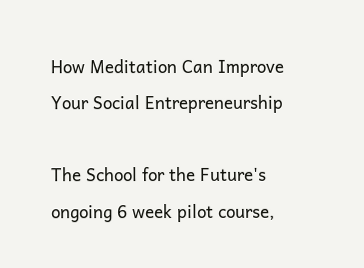How Meditation Can Improve Your Social Entrepreneurship

The School for the Future's ongoing 6 week pilot course,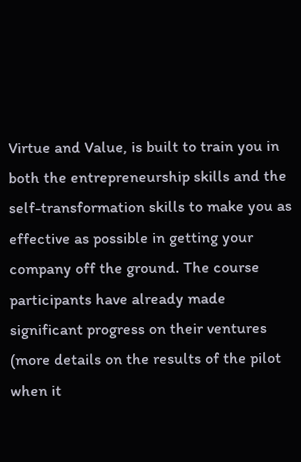Virtue and Value, is built to train you in both the entrepreneurship skills and the self-transformation skills to make you as effective as possible in getting your company off the ground. The course participants have already made significant progress on their ventures (more details on the results of the pilot when it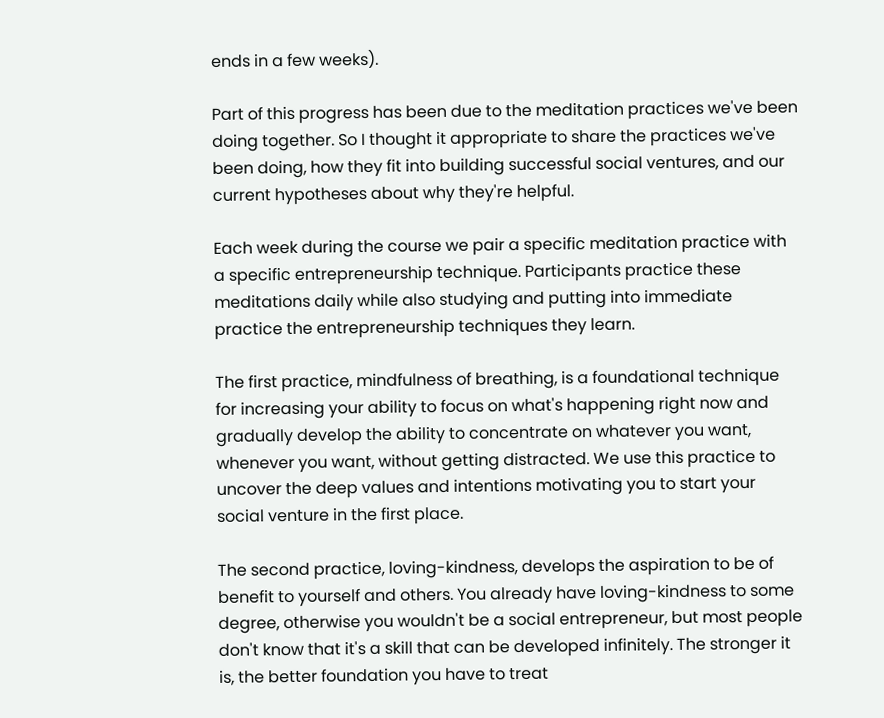ends in a few weeks).

Part of this progress has been due to the meditation practices we've been doing together. So I thought it appropriate to share the practices we've been doing, how they fit into building successful social ventures, and our current hypotheses about why they're helpful.

Each week during the course we pair a specific meditation practice with a specific entrepreneurship technique. Participants practice these meditations daily while also studying and putting into immediate practice the entrepreneurship techniques they learn.

The first practice, mindfulness of breathing, is a foundational technique for increasing your ability to focus on what's happening right now and gradually develop the ability to concentrate on whatever you want, whenever you want, without getting distracted. We use this practice to uncover the deep values and intentions motivating you to start your social venture in the first place.

The second practice, loving-kindness, develops the aspiration to be of benefit to yourself and others. You already have loving-kindness to some degree, otherwise you wouldn't be a social entrepreneur, but most people don't know that it's a skill that can be developed infinitely. The stronger it is, the better foundation you have to treat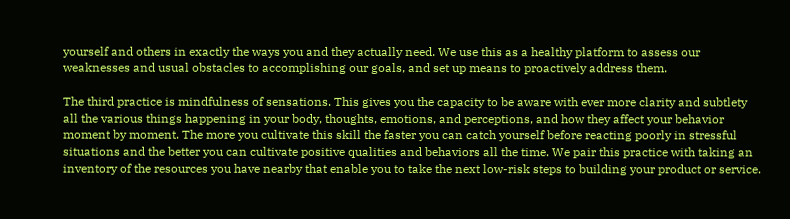yourself and others in exactly the ways you and they actually need. We use this as a healthy platform to assess our weaknesses and usual obstacles to accomplishing our goals, and set up means to proactively address them.

The third practice is mindfulness of sensations. This gives you the capacity to be aware with ever more clarity and subtlety all the various things happening in your body, thoughts, emotions, and perceptions, and how they affect your behavior moment by moment. The more you cultivate this skill the faster you can catch yourself before reacting poorly in stressful situations and the better you can cultivate positive qualities and behaviors all the time. We pair this practice with taking an inventory of the resources you have nearby that enable you to take the next low-risk steps to building your product or service.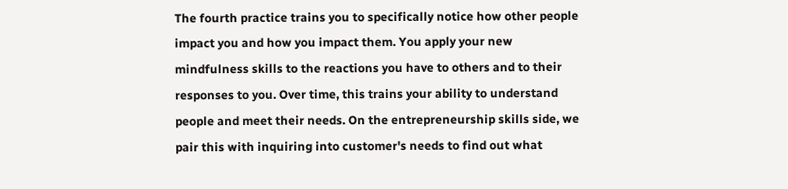The fourth practice trains you to specifically notice how other people impact you and how you impact them. You apply your new mindfulness skills to the reactions you have to others and to their responses to you. Over time, this trains your ability to understand people and meet their needs. On the entrepreneurship skills side, we pair this with inquiring into customer's needs to find out what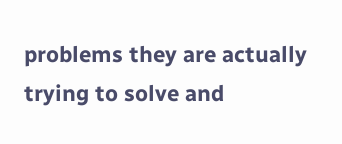problems they are actually trying to solve and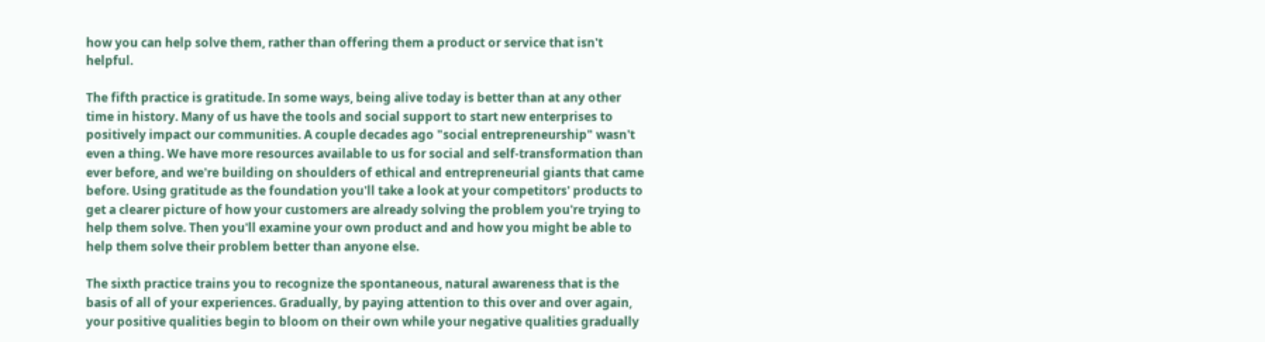how you can help solve them, rather than offering them a product or service that isn't helpful.

The fifth practice is gratitude. In some ways, being alive today is better than at any other time in history. Many of us have the tools and social support to start new enterprises to positively impact our communities. A couple decades ago "social entrepreneurship" wasn't even a thing. We have more resources available to us for social and self-transformation than ever before, and we're building on shoulders of ethical and entrepreneurial giants that came before. Using gratitude as the foundation you'll take a look at your competitors' products to get a clearer picture of how your customers are already solving the problem you're trying to help them solve. Then you'll examine your own product and and how you might be able to help them solve their problem better than anyone else.

The sixth practice trains you to recognize the spontaneous, natural awareness that is the basis of all of your experiences. Gradually, by paying attention to this over and over again, your positive qualities begin to bloom on their own while your negative qualities gradually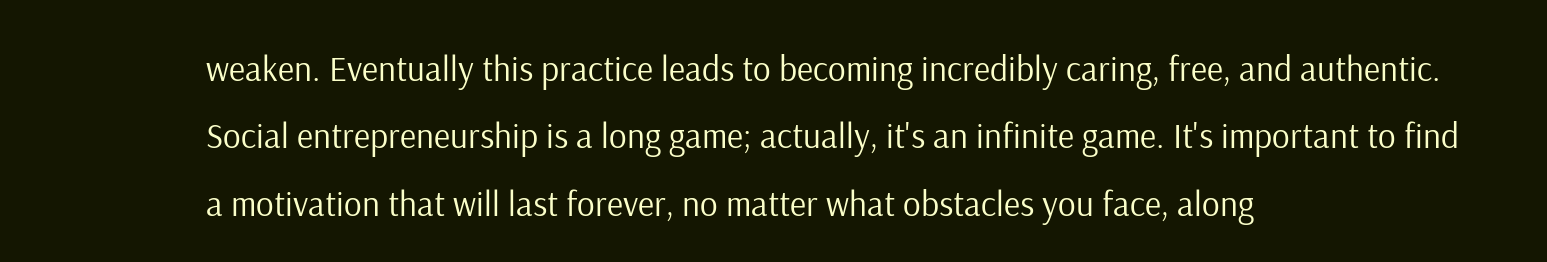weaken. Eventually this practice leads to becoming incredibly caring, free, and authentic. Social entrepreneurship is a long game; actually, it's an infinite game. It's important to find a motivation that will last forever, no matter what obstacles you face, along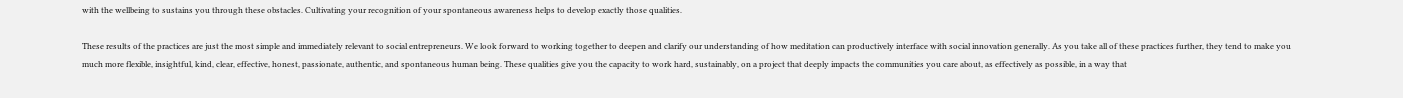with the wellbeing to sustains you through these obstacles. Cultivating your recognition of your spontaneous awareness helps to develop exactly those qualities.

These results of the practices are just the most simple and immediately relevant to social entrepreneurs. We look forward to working together to deepen and clarify our understanding of how meditation can productively interface with social innovation generally. As you take all of these practices further, they tend to make you much more flexible, insightful, kind, clear, effective, honest, passionate, authentic, and spontaneous human being. These qualities give you the capacity to work hard, sustainably, on a project that deeply impacts the communities you care about, as effectively as possible, in a way that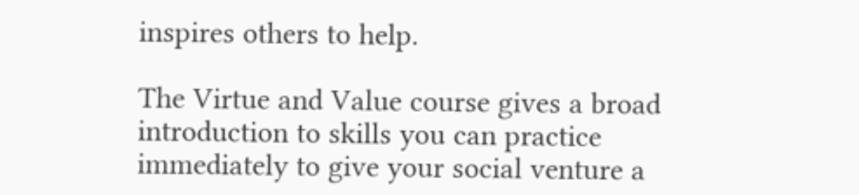inspires others to help.

The Virtue and Value course gives a broad introduction to skills you can practice immediately to give your social venture a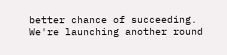better chance of succeeding. We're launching another round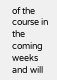of the course in the coming weeks and will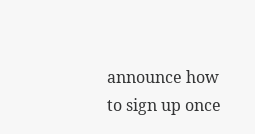announce how to sign up once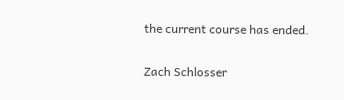the current course has ended.

Zach Schlosser